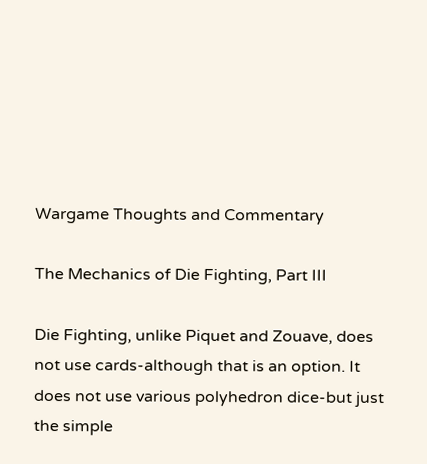Wargame Thoughts and Commentary

The Mechanics of Die Fighting, Part III

Die Fighting, unlike Piquet and Zouave, does not use cards-although that is an option. It does not use various polyhedron dice-but just the simple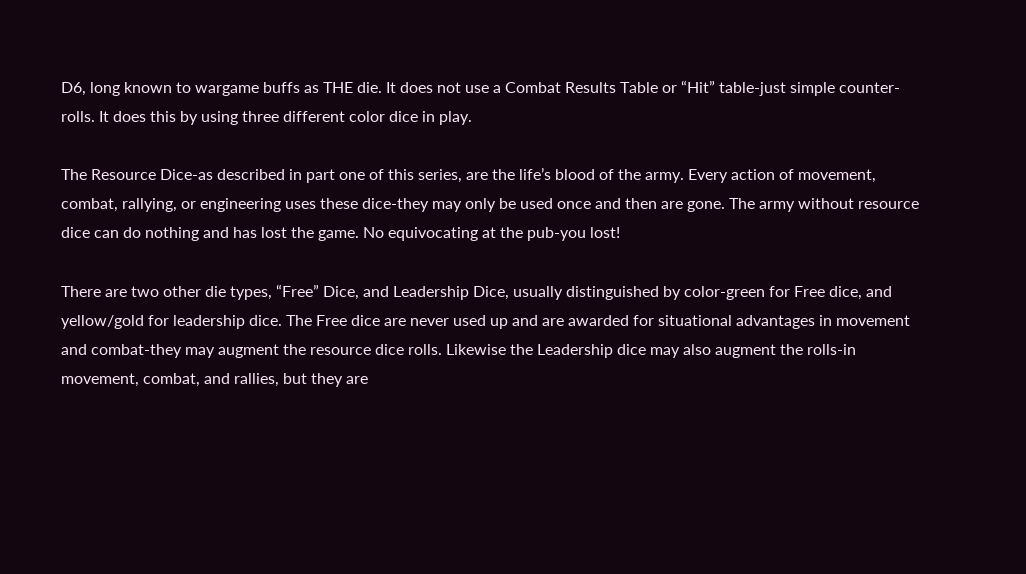D6, long known to wargame buffs as THE die. It does not use a Combat Results Table or “Hit” table-just simple counter-rolls. It does this by using three different color dice in play.

The Resource Dice-as described in part one of this series, are the life’s blood of the army. Every action of movement, combat, rallying, or engineering uses these dice-they may only be used once and then are gone. The army without resource dice can do nothing and has lost the game. No equivocating at the pub-you lost!

There are two other die types, “Free” Dice, and Leadership Dice, usually distinguished by color-green for Free dice, and yellow/gold for leadership dice. The Free dice are never used up and are awarded for situational advantages in movement and combat-they may augment the resource dice rolls. Likewise the Leadership dice may also augment the rolls-in movement, combat, and rallies, but they are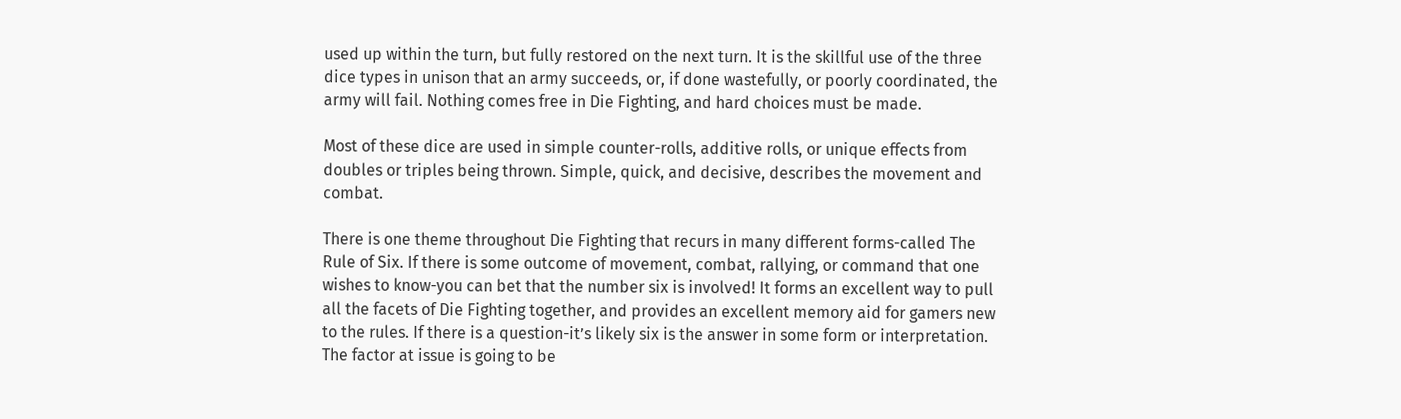used up within the turn, but fully restored on the next turn. It is the skillful use of the three dice types in unison that an army succeeds, or, if done wastefully, or poorly coordinated, the army will fail. Nothing comes free in Die Fighting, and hard choices must be made.

Most of these dice are used in simple counter-rolls, additive rolls, or unique effects from doubles or triples being thrown. Simple, quick, and decisive, describes the movement and combat.

There is one theme throughout Die Fighting that recurs in many different forms-called The Rule of Six. If there is some outcome of movement, combat, rallying, or command that one wishes to know-you can bet that the number six is involved! It forms an excellent way to pull all the facets of Die Fighting together, and provides an excellent memory aid for gamers new to the rules. If there is a question-it’s likely six is the answer in some form or interpretation. The factor at issue is going to be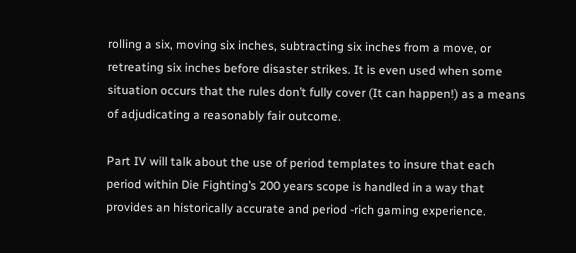rolling a six, moving six inches, subtracting six inches from a move, or retreating six inches before disaster strikes. It is even used when some situation occurs that the rules don’t fully cover (It can happen!) as a means of adjudicating a reasonably fair outcome.

Part IV will talk about the use of period templates to insure that each period within Die Fighting’s 200 years scope is handled in a way that provides an historically accurate and period -rich gaming experience.